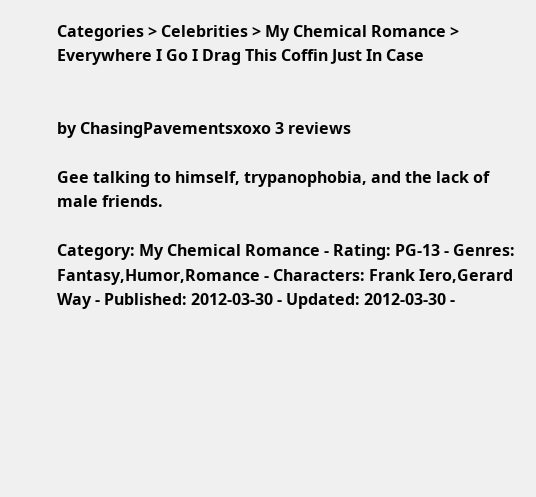Categories > Celebrities > My Chemical Romance > Everywhere I Go I Drag This Coffin Just In Case


by ChasingPavementsxoxo 3 reviews

Gee talking to himself, trypanophobia, and the lack of male friends.

Category: My Chemical Romance - Rating: PG-13 - Genres: Fantasy,Humor,Romance - Characters: Frank Iero,Gerard Way - Published: 2012-03-30 - Updated: 2012-03-30 -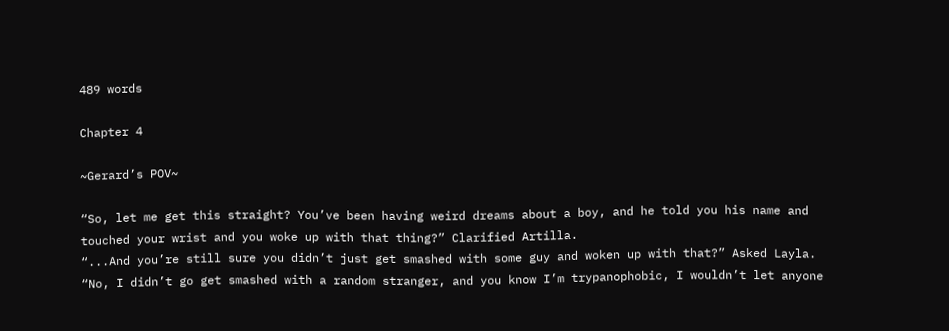489 words

Chapter 4

~Gerard’s POV~

“So, let me get this straight? You’ve been having weird dreams about a boy, and he told you his name and touched your wrist and you woke up with that thing?” Clarified Artilla.
“...And you’re still sure you didn’t just get smashed with some guy and woken up with that?” Asked Layla.
“No, I didn’t go get smashed with a random stranger, and you know I’m trypanophobic, I wouldn’t let anyone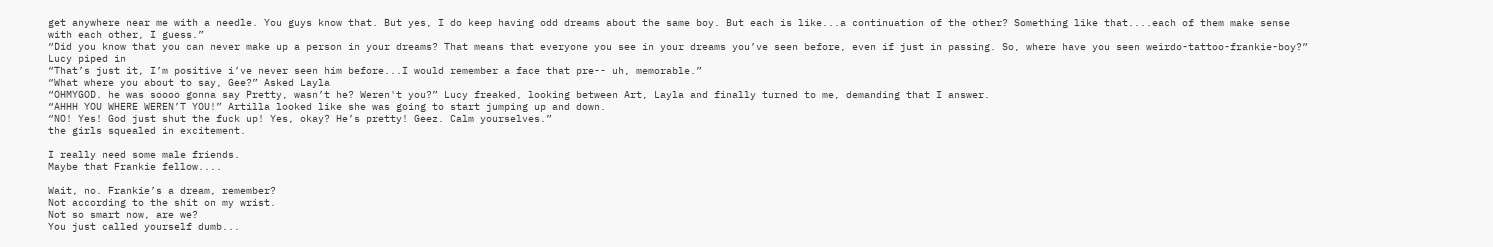get anywhere near me with a needle. You guys know that. But yes, I do keep having odd dreams about the same boy. But each is like...a continuation of the other? Something like that....each of them make sense with each other, I guess.”
“Did you know that you can never make up a person in your dreams? That means that everyone you see in your dreams you’ve seen before, even if just in passing. So, where have you seen weirdo-tattoo-frankie-boy?” Lucy piped in
“That’s just it, I’m positive i’ve never seen him before...I would remember a face that pre-- uh, memorable.”
“What where you about to say, Gee?” Asked Layla
“OHMYGOD. he was soooo gonna say Pretty, wasn’t he? Weren't you?” Lucy freaked, looking between Art, Layla and finally turned to me, demanding that I answer.
“AHHH YOU WHERE WEREN’T YOU!” Artilla looked like she was going to start jumping up and down.
“NO! Yes! God just shut the fuck up! Yes, okay? He’s pretty! Geez. Calm yourselves.”
the girls squealed in excitement.

I really need some male friends.
Maybe that Frankie fellow....

Wait, no. Frankie’s a dream, remember?
Not according to the shit on my wrist.
Not so smart now, are we?
You just called yourself dumb...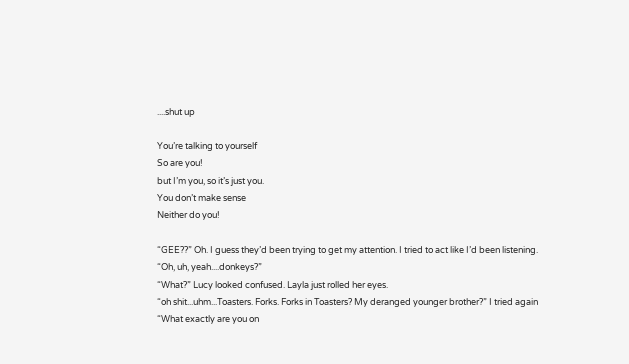....shut up

You’re talking to yourself
So are you!
but I’m you, so it’s just you.
You don’t make sense
Neither do you!

“GEE??” Oh. I guess they’d been trying to get my attention. I tried to act like I’d been listening.
“Oh, uh, yeah....donkeys?”
“What?” Lucy looked confused. Layla just rolled her eyes.
“oh shit...uhm...Toasters. Forks. Forks in Toasters? My deranged younger brother?” I tried again
“What exactly are you on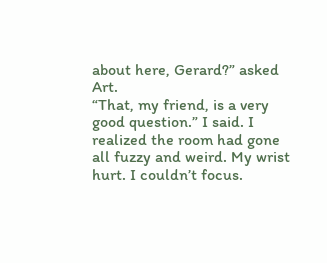about here, Gerard?” asked Art.
“That, my friend, is a very good question.” I said. I realized the room had gone all fuzzy and weird. My wrist hurt. I couldn’t focus.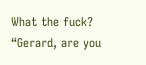What the fuck?
“Gerard, are you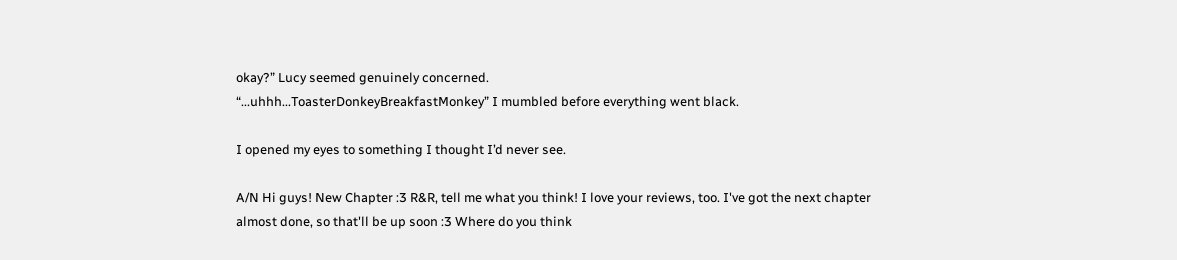okay?” Lucy seemed genuinely concerned.
“...uhhh...ToasterDonkeyBreakfastMonkey” I mumbled before everything went black.

I opened my eyes to something I thought I’d never see.

A/N Hi guys! New Chapter :3 R&R, tell me what you think! I love your reviews, too. I've got the next chapter almost done, so that'll be up soon :3 Where do you think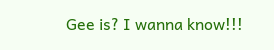Gee is? I wanna know!!!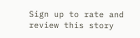Sign up to rate and review this story